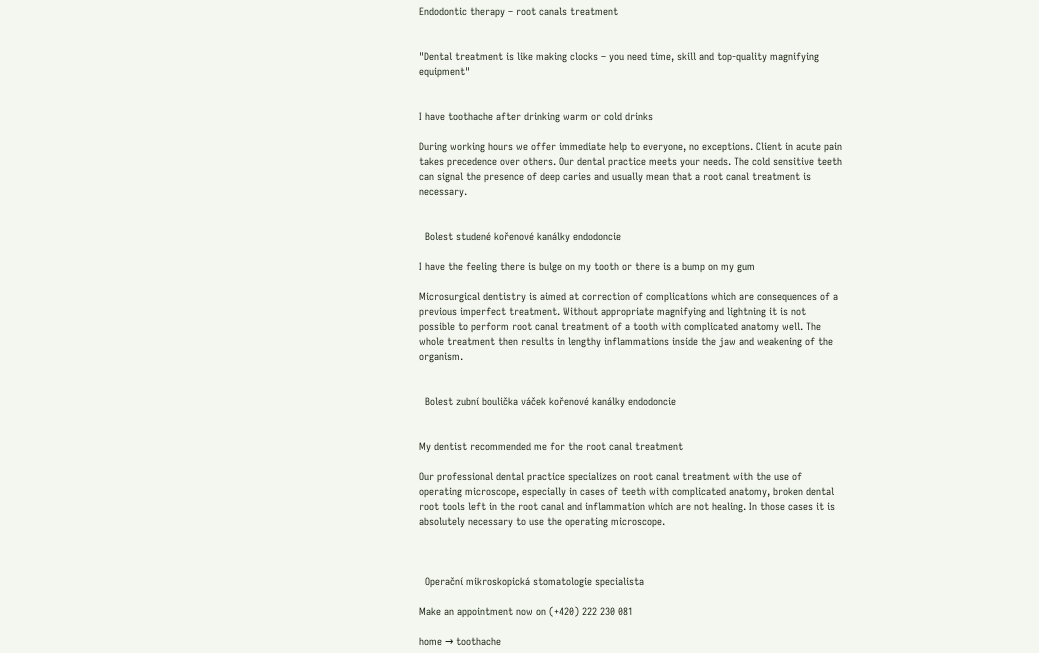Endodontic therapy – root canals treatment


"Dental treatment is like making clocks – you need time, skill and top-quality magnifying equipment"


I have toothache after drinking warm or cold drinks

During working hours we offer immediate help to everyone, no exceptions. Client in acute pain takes precedence over others. Our dental practice meets your needs. The cold sensitive teeth can signal the presence of deep caries and usually mean that a root canal treatment is necessary.


  Bolest studené kořenové kanálky endodoncie

I have the feeling there is bulge on my tooth or there is a bump on my gum

Microsurgical dentistry is aimed at correction of complications which are consequences of a previous imperfect treatment. Without appropriate magnifying and lightning it is not possible to perform root canal treatment of a tooth with complicated anatomy well. The whole treatment then results in lengthy inflammations inside the jaw and weakening of the organism.


  Bolest zubní boulička váček kořenové kanálky endodoncie


My dentist recommended me for the root canal treatment

Our professional dental practice specializes on root canal treatment with the use of operating microscope, especially in cases of teeth with complicated anatomy, broken dental root tools left in the root canal and inflammation which are not healing. In those cases it is absolutely necessary to use the operating microscope.



  Operační mikroskopická stomatologie specialista

Make an appointment now on (+420) 222 230 081

home → toothache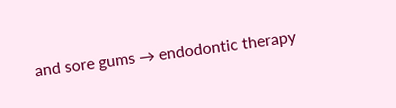and sore gums → endodontic therapy